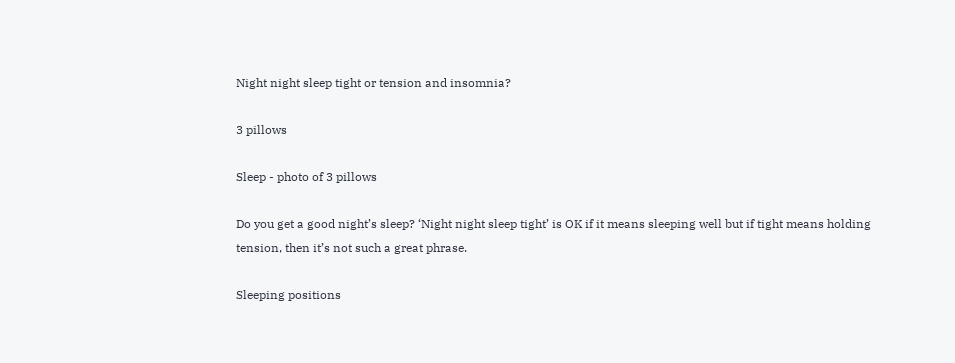Night night sleep tight or tension and insomnia?

3 pillows

Sleep - photo of 3 pillows

Do you get a good night’s sleep? ‘Night night sleep tight’ is OK if it means sleeping well but if tight means holding tension, then it’s not such a great phrase.

Sleeping positions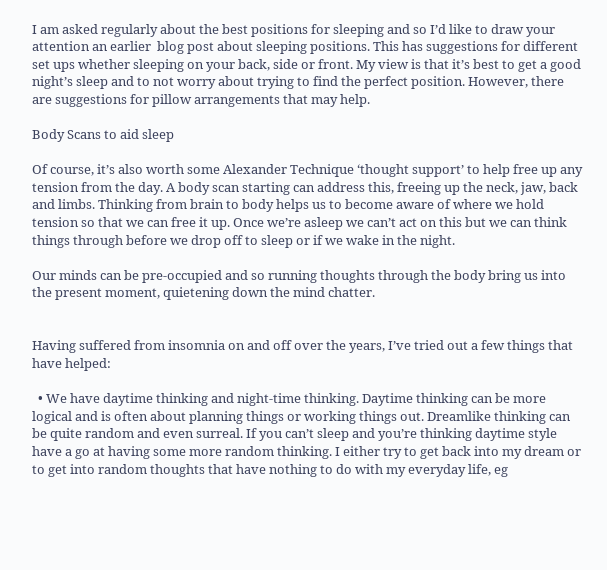I am asked regularly about the best positions for sleeping and so I’d like to draw your attention an earlier  blog post about sleeping positions. This has suggestions for different set ups whether sleeping on your back, side or front. My view is that it’s best to get a good night’s sleep and to not worry about trying to find the perfect position. However, there are suggestions for pillow arrangements that may help.

Body Scans to aid sleep

Of course, it’s also worth some Alexander Technique ‘thought support’ to help free up any tension from the day. A body scan starting can address this, freeing up the neck, jaw, back and limbs. Thinking from brain to body helps us to become aware of where we hold tension so that we can free it up. Once we’re asleep we can’t act on this but we can think things through before we drop off to sleep or if we wake in the night.

Our minds can be pre-occupied and so running thoughts through the body bring us into the present moment, quietening down the mind chatter.


Having suffered from insomnia on and off over the years, I’ve tried out a few things that have helped:

  • We have daytime thinking and night-time thinking. Daytime thinking can be more logical and is often about planning things or working things out. Dreamlike thinking can be quite random and even surreal. If you can’t sleep and you’re thinking daytime style have a go at having some more random thinking. I either try to get back into my dream or to get into random thoughts that have nothing to do with my everyday life, eg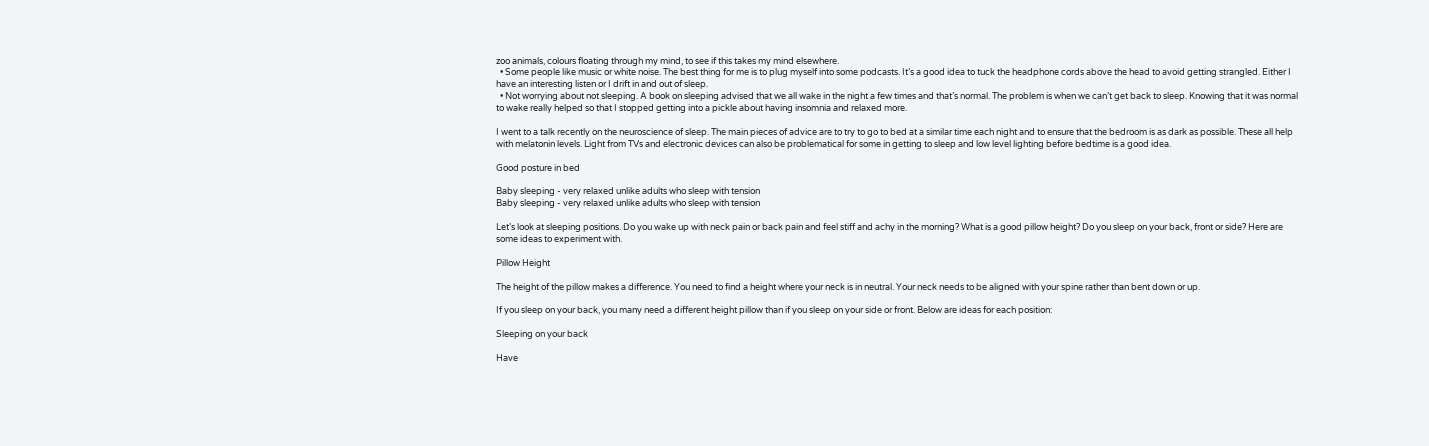zoo animals, colours floating through my mind, to see if this takes my mind elsewhere.
  • Some people like music or white noise. The best thing for me is to plug myself into some podcasts. It’s a good idea to tuck the headphone cords above the head to avoid getting strangled. Either I have an interesting listen or I drift in and out of sleep.
  • Not worrying about not sleeping. A book on sleeping advised that we all wake in the night a few times and that’s normal. The problem is when we can’t get back to sleep. Knowing that it was normal to wake really helped so that I stopped getting into a pickle about having insomnia and relaxed more.

I went to a talk recently on the neuroscience of sleep. The main pieces of advice are to try to go to bed at a similar time each night and to ensure that the bedroom is as dark as possible. These all help with melatonin levels. Light from TVs and electronic devices can also be problematical for some in getting to sleep and low level lighting before bedtime is a good idea.

Good posture in bed

Baby sleeping - very relaxed unlike adults who sleep with tension
Baby sleeping - very relaxed unlike adults who sleep with tension

Let’s look at sleeping positions. Do you wake up with neck pain or back pain and feel stiff and achy in the morning? What is a good pillow height? Do you sleep on your back, front or side? Here are some ideas to experiment with.

Pillow Height

The height of the pillow makes a difference. You need to find a height where your neck is in neutral. Your neck needs to be aligned with your spine rather than bent down or up.

If you sleep on your back, you many need a different height pillow than if you sleep on your side or front. Below are ideas for each position:

Sleeping on your back

Have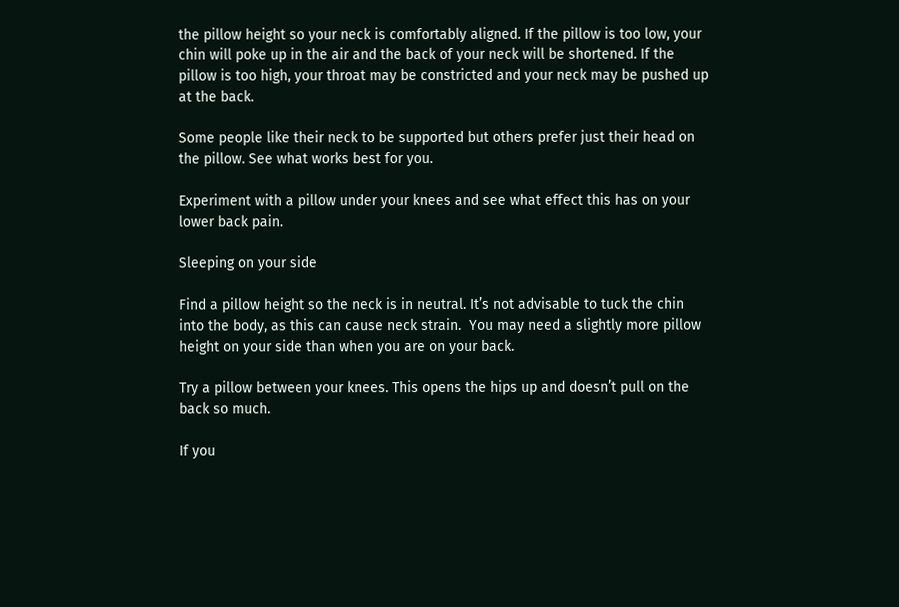the pillow height so your neck is comfortably aligned. If the pillow is too low, your chin will poke up in the air and the back of your neck will be shortened. If the pillow is too high, your throat may be constricted and your neck may be pushed up at the back.

Some people like their neck to be supported but others prefer just their head on the pillow. See what works best for you.

Experiment with a pillow under your knees and see what effect this has on your lower back pain.

Sleeping on your side

Find a pillow height so the neck is in neutral. It’s not advisable to tuck the chin into the body, as this can cause neck strain.  You may need a slightly more pillow height on your side than when you are on your back.

Try a pillow between your knees. This opens the hips up and doesn’t pull on the back so much.

If you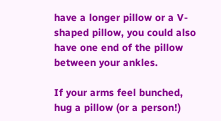have a longer pillow or a V-shaped pillow, you could also have one end of the pillow between your ankles.

If your arms feel bunched, hug a pillow (or a person!)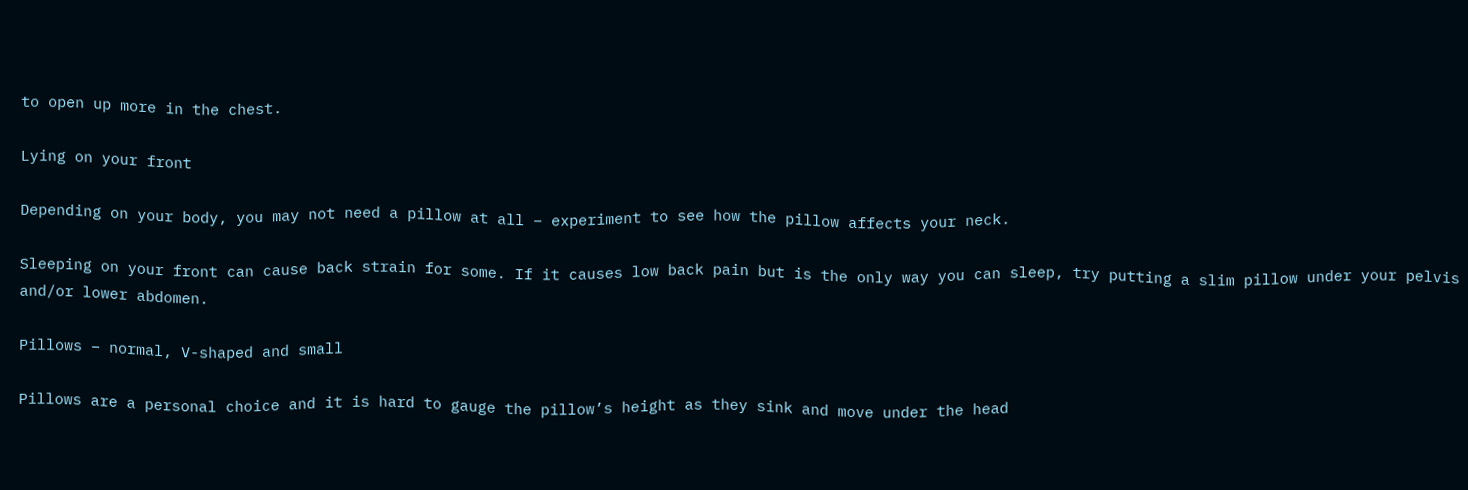to open up more in the chest.

Lying on your front

Depending on your body, you may not need a pillow at all – experiment to see how the pillow affects your neck.

Sleeping on your front can cause back strain for some. If it causes low back pain but is the only way you can sleep, try putting a slim pillow under your pelvis and/or lower abdomen.

Pillows – normal, V-shaped and small

Pillows are a personal choice and it is hard to gauge the pillow’s height as they sink and move under the head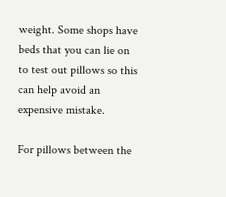weight. Some shops have beds that you can lie on to test out pillows so this can help avoid an expensive mistake.

For pillows between the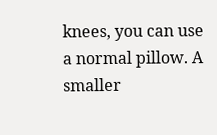knees, you can use a normal pillow. A smaller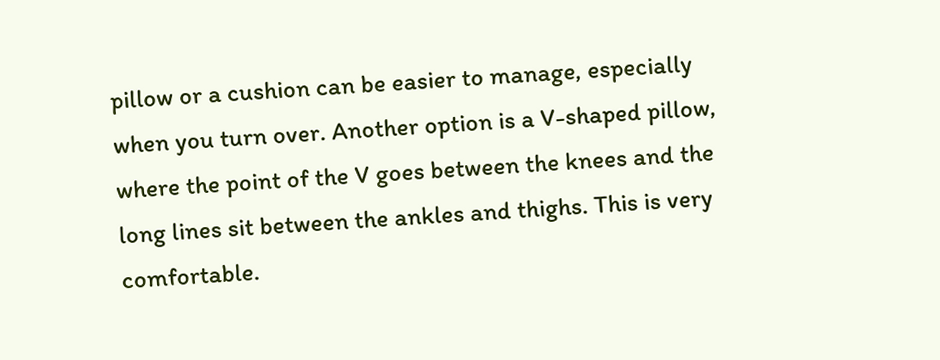pillow or a cushion can be easier to manage, especially when you turn over. Another option is a V-shaped pillow, where the point of the V goes between the knees and the long lines sit between the ankles and thighs. This is very comfortable.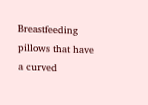Breastfeeding pillows that have a curved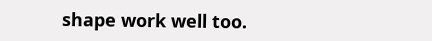shape work well too.